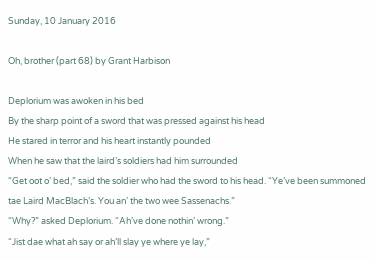Sunday, 10 January 2016

Oh, brother (part 68) by Grant Harbison

Deplorium was awoken in his bed
By the sharp point of a sword that was pressed against his head
He stared in terror and his heart instantly pounded
When he saw that the laird’s soldiers had him surrounded
“Get oot o’ bed,” said the soldier who had the sword to his head. “Ye’ve been summoned tae Laird MacBlach’s. You an’ the two wee Sassenachs.”
“Why?” asked Deplorium. “Ah’ve done nothin’ wrong.”
“Jist dae what ah say or ah’ll slay ye where ye lay,”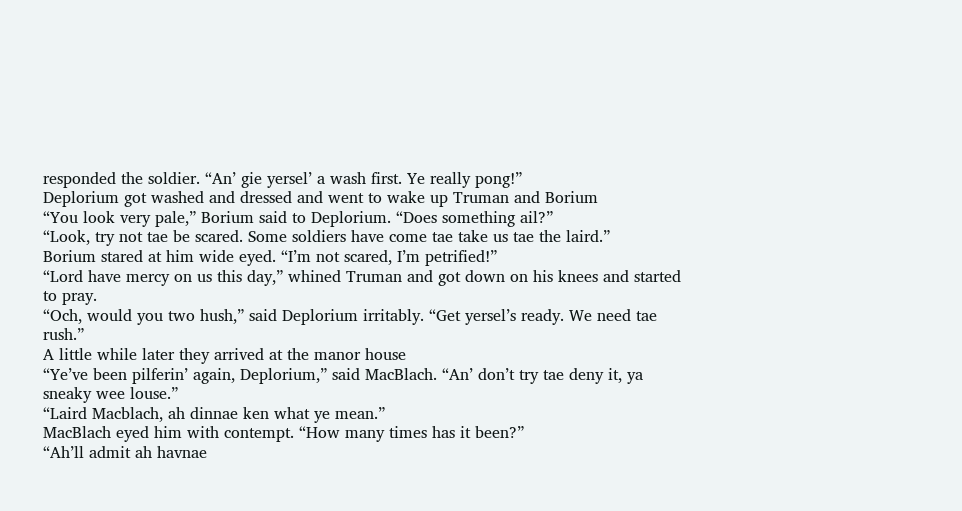responded the soldier. “An’ gie yersel’ a wash first. Ye really pong!”
Deplorium got washed and dressed and went to wake up Truman and Borium
“You look very pale,” Borium said to Deplorium. “Does something ail?”
“Look, try not tae be scared. Some soldiers have come tae take us tae the laird.”
Borium stared at him wide eyed. “I’m not scared, I’m petrified!”
“Lord have mercy on us this day,” whined Truman and got down on his knees and started to pray.
“Och, would you two hush,” said Deplorium irritably. “Get yersel’s ready. We need tae rush.”
A little while later they arrived at the manor house
“Ye’ve been pilferin’ again, Deplorium,” said MacBlach. “An’ don’t try tae deny it, ya sneaky wee louse.”
“Laird Macblach, ah dinnae ken what ye mean.”
MacBlach eyed him with contempt. “How many times has it been?”
“Ah’ll admit ah havnae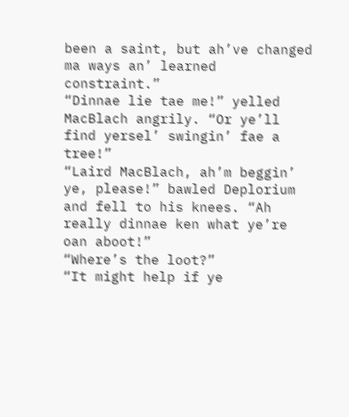been a saint, but ah’ve changed ma ways an’ learned constraint.”
“Dinnae lie tae me!” yelled MacBlach angrily. “Or ye’ll find yersel’ swingin’ fae a tree!”
“Laird MacBlach, ah’m beggin’ ye, please!” bawled Deplorium and fell to his knees. “Ah really dinnae ken what ye’re oan aboot!”
“Where’s the loot?”
“It might help if ye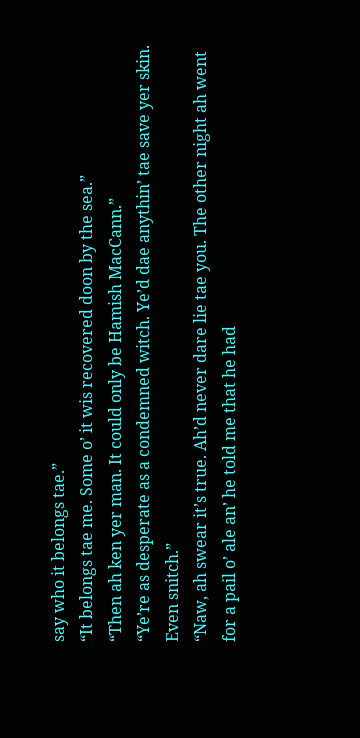say who it belongs tae.”
“It belongs tae me. Some o’ it wis recovered doon by the sea.”
“Then ah ken yer man. It could only be Hamish MacCann.”
“Ye’re as desperate as a condemned witch. Ye’d dae anythin’ tae save yer skin. Even snitch.”
“Naw, ah swear it’s true. Ah’d never dare lie tae you. The other night ah went for a pail o’ ale an’ he told me that he had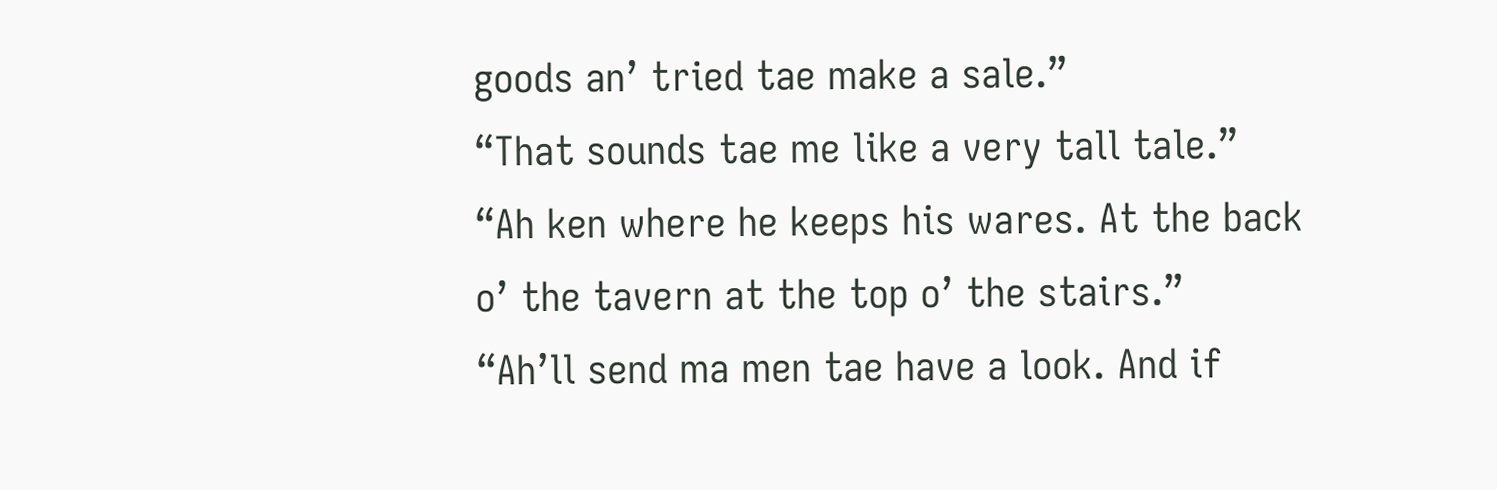goods an’ tried tae make a sale.”
“That sounds tae me like a very tall tale.”
“Ah ken where he keeps his wares. At the back o’ the tavern at the top o’ the stairs.”
“Ah’ll send ma men tae have a look. And if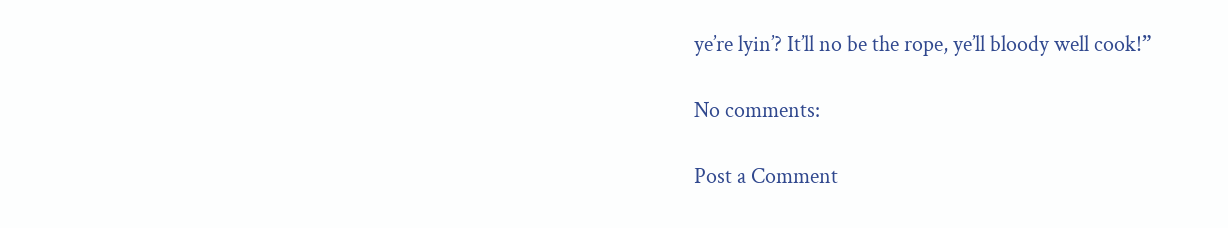ye’re lyin’? It’ll no be the rope, ye’ll bloody well cook!”

No comments:

Post a Comment